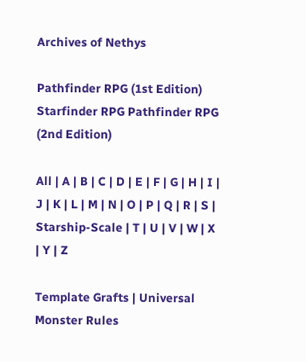Archives of Nethys

Pathfinder RPG (1st Edition) Starfinder RPG Pathfinder RPG (2nd Edition)

All | A | B | C | D | E | F | G | H | I | J | K | L | M | N | O | P | Q | R | S | Starship-Scale | T | U | V | W | X | Y | Z

Template Grafts | Universal Monster Rules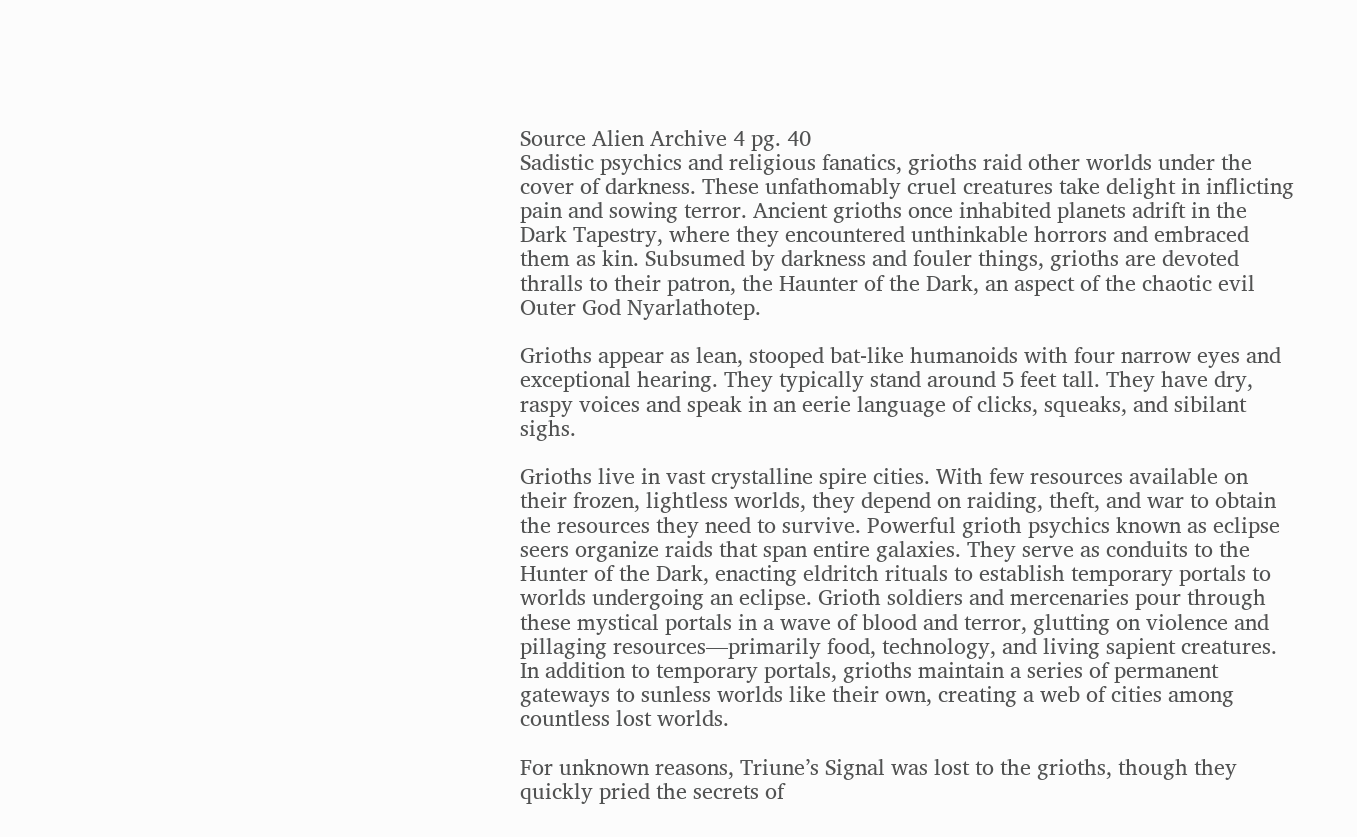Source Alien Archive 4 pg. 40
Sadistic psychics and religious fanatics, grioths raid other worlds under the cover of darkness. These unfathomably cruel creatures take delight in inflicting pain and sowing terror. Ancient grioths once inhabited planets adrift in the Dark Tapestry, where they encountered unthinkable horrors and embraced them as kin. Subsumed by darkness and fouler things, grioths are devoted thralls to their patron, the Haunter of the Dark, an aspect of the chaotic evil Outer God Nyarlathotep.

Grioths appear as lean, stooped bat-like humanoids with four narrow eyes and exceptional hearing. They typically stand around 5 feet tall. They have dry, raspy voices and speak in an eerie language of clicks, squeaks, and sibilant sighs.

Grioths live in vast crystalline spire cities. With few resources available on their frozen, lightless worlds, they depend on raiding, theft, and war to obtain the resources they need to survive. Powerful grioth psychics known as eclipse seers organize raids that span entire galaxies. They serve as conduits to the Hunter of the Dark, enacting eldritch rituals to establish temporary portals to worlds undergoing an eclipse. Grioth soldiers and mercenaries pour through these mystical portals in a wave of blood and terror, glutting on violence and pillaging resources—primarily food, technology, and living sapient creatures. In addition to temporary portals, grioths maintain a series of permanent gateways to sunless worlds like their own, creating a web of cities among countless lost worlds.

For unknown reasons, Triune’s Signal was lost to the grioths, though they quickly pried the secrets of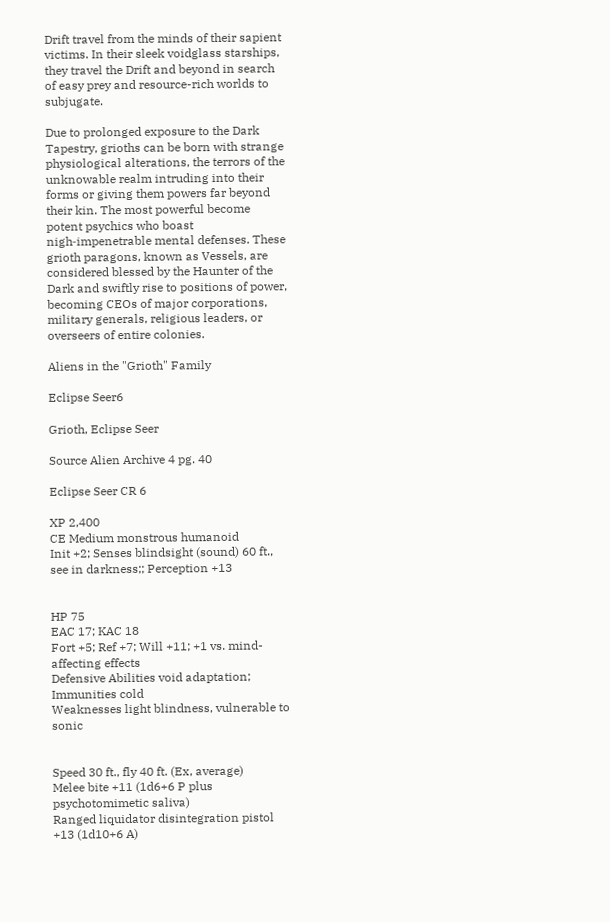Drift travel from the minds of their sapient victims. In their sleek voidglass starships, they travel the Drift and beyond in search of easy prey and resource-rich worlds to subjugate.

Due to prolonged exposure to the Dark Tapestry, grioths can be born with strange physiological alterations, the terrors of the unknowable realm intruding into their forms or giving them powers far beyond their kin. The most powerful become potent psychics who boast nigh‑impenetrable mental defenses. These grioth paragons, known as Vessels, are considered blessed by the Haunter of the Dark and swiftly rise to positions of power, becoming CEOs of major corporations, military generals, religious leaders, or overseers of entire colonies.

Aliens in the "Grioth" Family

Eclipse Seer6

Grioth, Eclipse Seer

Source Alien Archive 4 pg. 40

Eclipse Seer CR 6

XP 2,400
CE Medium monstrous humanoid
Init +2; Senses blindsight (sound) 60 ft., see in darkness;; Perception +13


HP 75
EAC 17; KAC 18
Fort +5; Ref +7; Will +11; +1 vs. mind-affecting effects
Defensive Abilities void adaptation; Immunities cold
Weaknesses light blindness, vulnerable to sonic


Speed 30 ft., fly 40 ft. (Ex, average)
Melee bite +11 (1d6+6 P plus psychotomimetic saliva)
Ranged liquidator disintegration pistol +13 (1d10+6 A)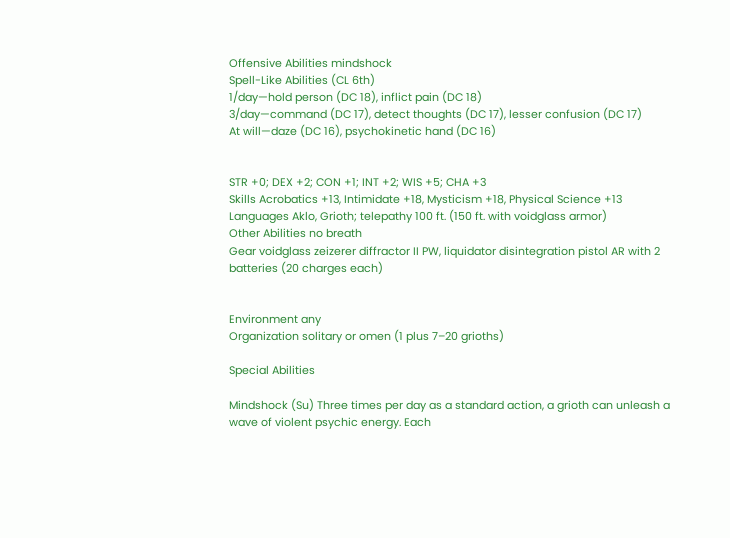Offensive Abilities mindshock
Spell-Like Abilities (CL 6th)
1/day—hold person (DC 18), inflict pain (DC 18)
3/day—command (DC 17), detect thoughts (DC 17), lesser confusion (DC 17)
At will—daze (DC 16), psychokinetic hand (DC 16)


STR +0; DEX +2; CON +1; INT +2; WIS +5; CHA +3
Skills Acrobatics +13, Intimidate +18, Mysticism +18, Physical Science +13
Languages Aklo, Grioth; telepathy 100 ft. (150 ft. with voidglass armor)
Other Abilities no breath
Gear voidglass zeizerer diffractor II PW, liquidator disintegration pistol AR with 2 batteries (20 charges each)


Environment any
Organization solitary or omen (1 plus 7–20 grioths)

Special Abilities

Mindshock (Su) Three times per day as a standard action, a grioth can unleash a wave of violent psychic energy. Each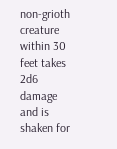non‑grioth creature within 30 feet takes 2d6 damage and is shaken for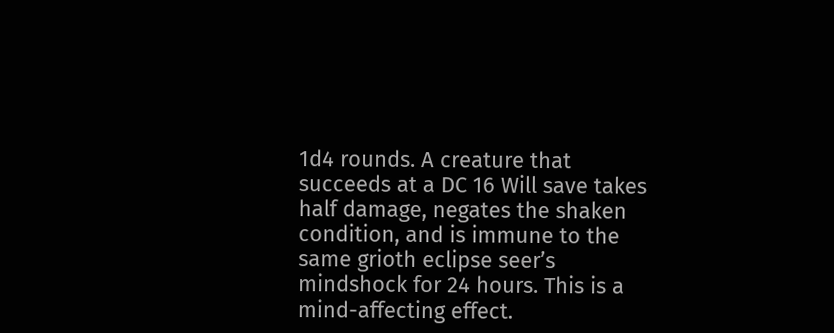1d4 rounds. A creature that succeeds at a DC 16 Will save takes half damage, negates the shaken condition, and is immune to the same grioth eclipse seer’s mindshock for 24 hours. This is a mind-affecting effect.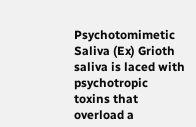Psychotomimetic Saliva (Ex) Grioth saliva is laced with psychotropic toxins that overload a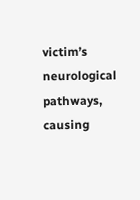victim’s neurological pathways, causing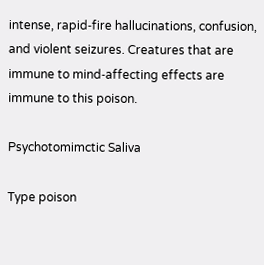intense, rapid‑fire hallucinations, confusion, and violent seizures. Creatures that are immune to mind‑affecting effects are immune to this poison.

Psychotomimctic Saliva

Type poison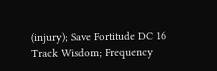(injury); Save Fortitude DC 16
Track Wisdom; Frequency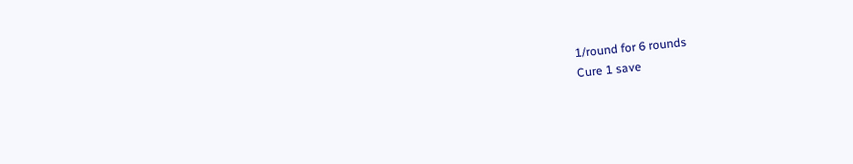1/round for 6 rounds
Cure 1 save